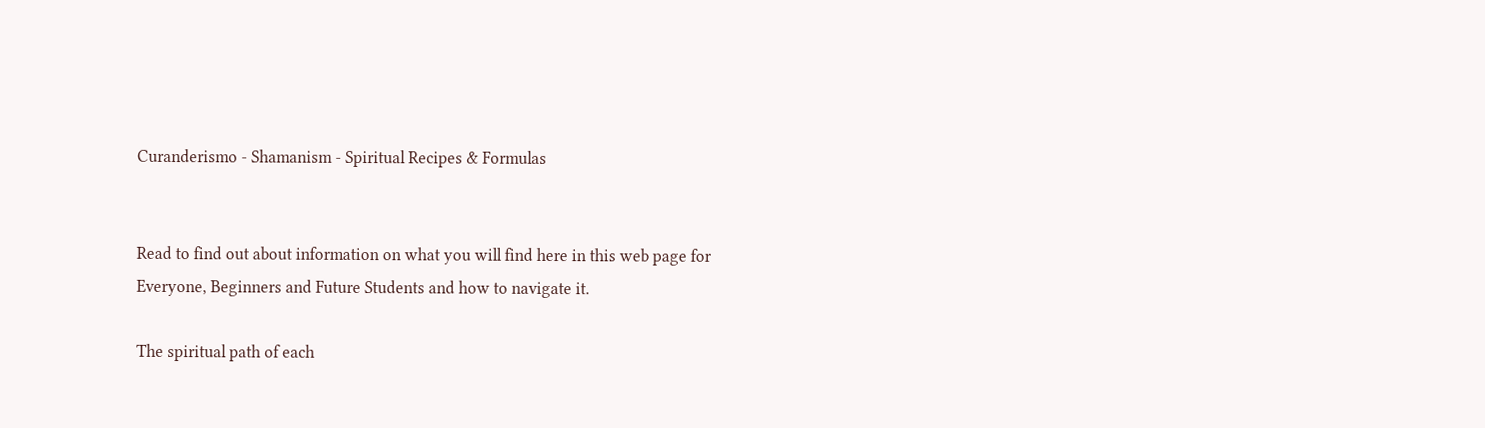Curanderismo - Shamanism - Spiritual Recipes & Formulas


Read to find out about information on what you will find here in this web page for Everyone, Beginners and Future Students and how to navigate it.

The spiritual path of each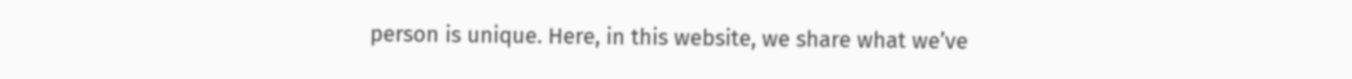person is unique. Here, in this website, we share what we’ve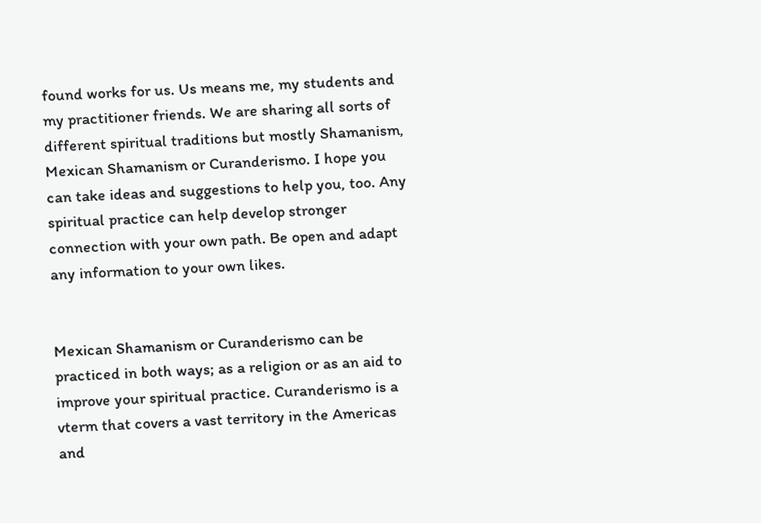found works for us. Us means me, my students and my practitioner friends. We are sharing all sorts of different spiritual traditions but mostly Shamanism, Mexican Shamanism or Curanderismo. I hope you can take ideas and suggestions to help you, too. Any spiritual practice can help develop stronger connection with your own path. Be open and adapt any information to your own likes.


Mexican Shamanism or Curanderismo can be practiced in both ways; as a religion or as an aid to improve your spiritual practice. Curanderismo is a vterm that covers a vast territory in the Americas and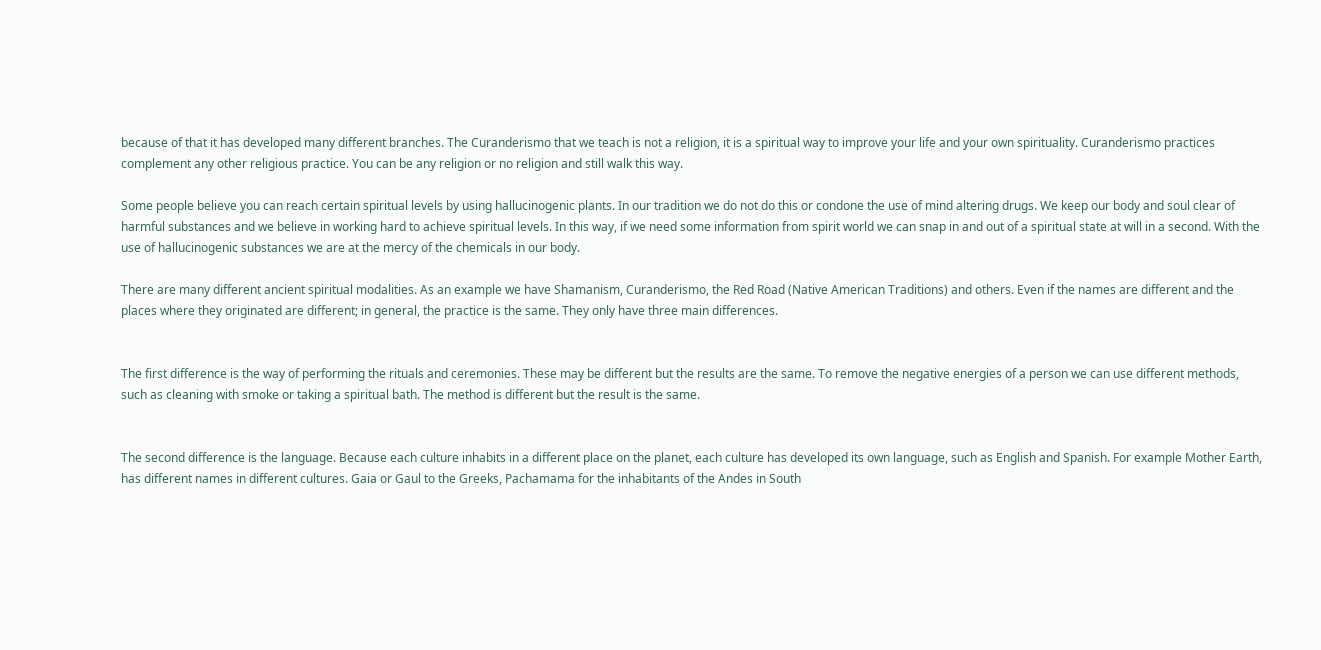because of that it has developed many different branches. The Curanderismo that we teach is not a religion, it is a spiritual way to improve your life and your own spirituality. Curanderismo practices complement any other religious practice. You can be any religion or no religion and still walk this way.

Some people believe you can reach certain spiritual levels by using hallucinogenic plants. In our tradition we do not do this or condone the use of mind altering drugs. We keep our body and soul clear of harmful substances and we believe in working hard to achieve spiritual levels. In this way, if we need some information from spirit world we can snap in and out of a spiritual state at will in a second. With the use of hallucinogenic substances we are at the mercy of the chemicals in our body.

There are many different ancient spiritual modalities. As an example we have Shamanism, Curanderismo, the Red Road (Native American Traditions) and others. Even if the names are different and the places where they originated are different; in general, the practice is the same. They only have three main differences.


The first difference is the way of performing the rituals and ceremonies. These may be different but the results are the same. To remove the negative energies of a person we can use different methods, such as cleaning with smoke or taking a spiritual bath. The method is different but the result is the same.


The second difference is the language. Because each culture inhabits in a different place on the planet, each culture has developed its own language, such as English and Spanish. For example Mother Earth, has different names in different cultures. Gaia or Gaul to the Greeks, Pachamama for the inhabitants of the Andes in South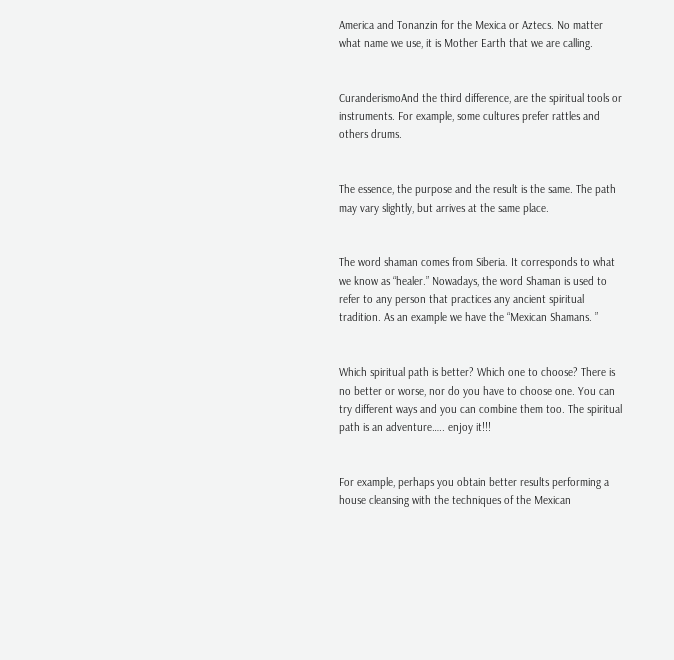America and Tonanzin for the Mexica or Aztecs. No matter what name we use, it is Mother Earth that we are calling.


CuranderismoAnd the third difference, are the spiritual tools or instruments. For example, some cultures prefer rattles and others drums.


The essence, the purpose and the result is the same. The path may vary slightly, but arrives at the same place.


The word shaman comes from Siberia. It corresponds to what we know as “healer.” Nowadays, the word Shaman is used to refer to any person that practices any ancient spiritual tradition. As an example we have the “Mexican Shamans. ”


Which spiritual path is better? Which one to choose? There is no better or worse, nor do you have to choose one. You can try different ways and you can combine them too. The spiritual path is an adventure….. enjoy it!!!


For example, perhaps you obtain better results performing a house cleansing with the techniques of the Mexican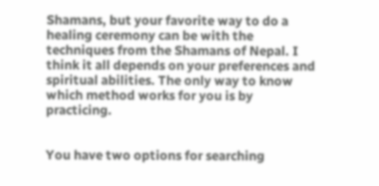Shamans, but your favorite way to do a healing ceremony can be with the techniques from the Shamans of Nepal. I think it all depends on your preferences and spiritual abilities. The only way to know which method works for you is by practicing.


You have two options for searching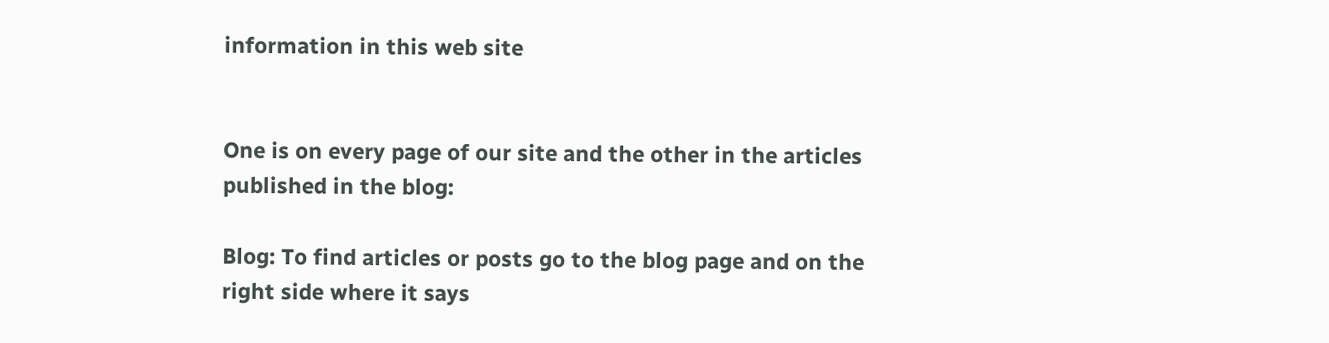information in this web site


One is on every page of our site and the other in the articles published in the blog:

Blog: To find articles or posts go to the blog page and on the right side where it says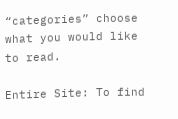“categories” choose what you would like to read.

Entire Site: To find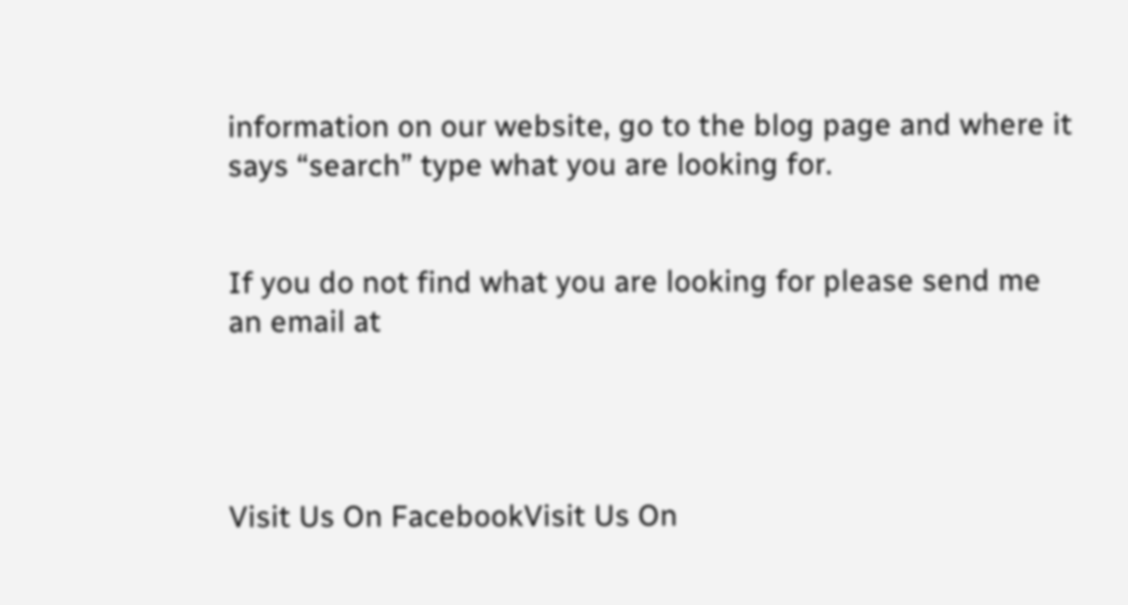information on our website, go to the blog page and where it says “search” type what you are looking for.


If you do not find what you are looking for please send me an email at




Visit Us On FacebookVisit Us On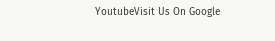YoutubeVisit Us On Google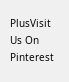PlusVisit Us On Pinterest